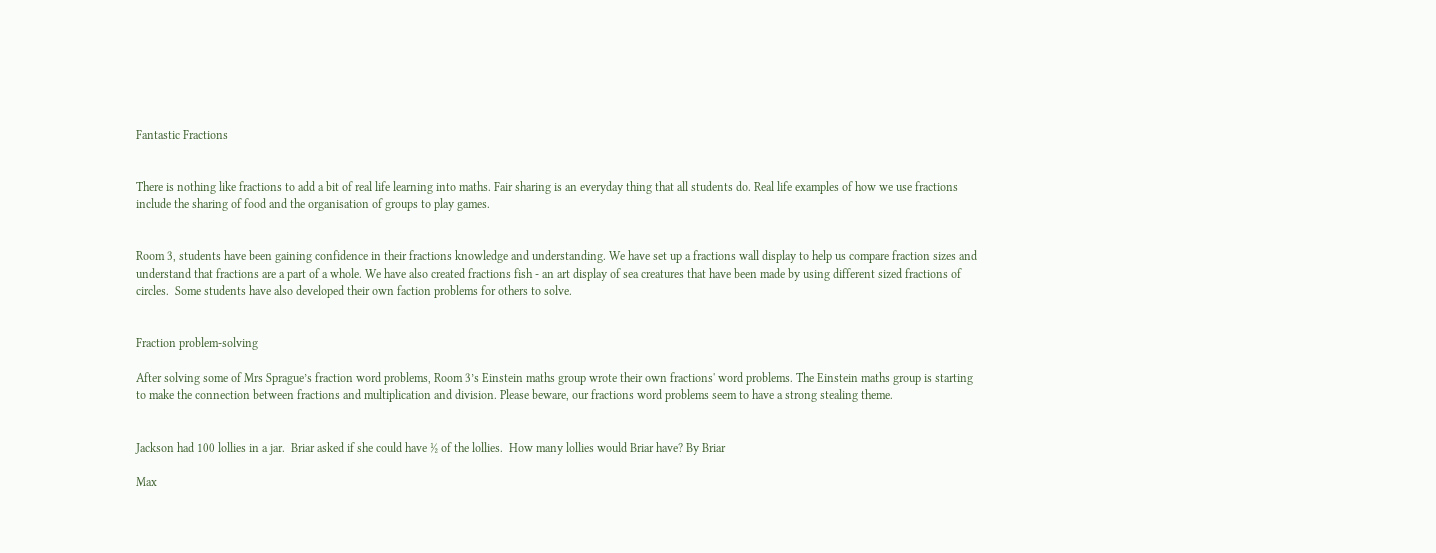Fantastic Fractions


There is nothing like fractions to add a bit of real life learning into maths. Fair sharing is an everyday thing that all students do. Real life examples of how we use fractions include the sharing of food and the organisation of groups to play games.


Room 3, students have been gaining confidence in their fractions knowledge and understanding. We have set up a fractions wall display to help us compare fraction sizes and understand that fractions are a part of a whole. We have also created fractions fish - an art display of sea creatures that have been made by using different sized fractions of circles.  Some students have also developed their own faction problems for others to solve.


Fraction problem-solving

After solving some of Mrs Sprague’s fraction word problems, Room 3’s Einstein maths group wrote their own fractions' word problems. The Einstein maths group is starting to make the connection between fractions and multiplication and division. Please beware, our fractions word problems seem to have a strong stealing theme.


Jackson had 100 lollies in a jar.  Briar asked if she could have ½ of the lollies.  How many lollies would Briar have? By Briar

Max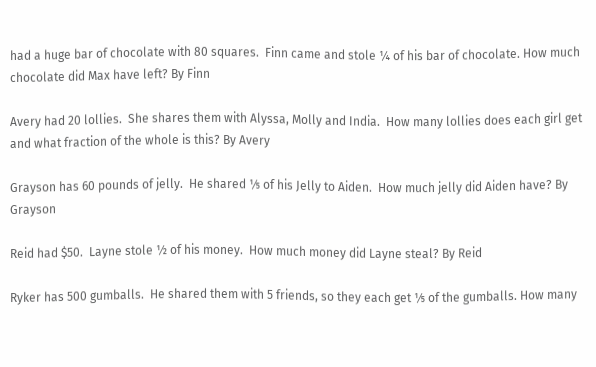had a huge bar of chocolate with 80 squares.  Finn came and stole ¼ of his bar of chocolate. How much chocolate did Max have left? By Finn

Avery had 20 lollies.  She shares them with Alyssa, Molly and India.  How many lollies does each girl get and what fraction of the whole is this? By Avery

Grayson has 60 pounds of jelly.  He shared ⅕ of his Jelly to Aiden.  How much jelly did Aiden have? By Grayson

Reid had $50.  Layne stole ½ of his money.  How much money did Layne steal? By Reid

Ryker has 500 gumballs.  He shared them with 5 friends, so they each get ⅕ of the gumballs. How many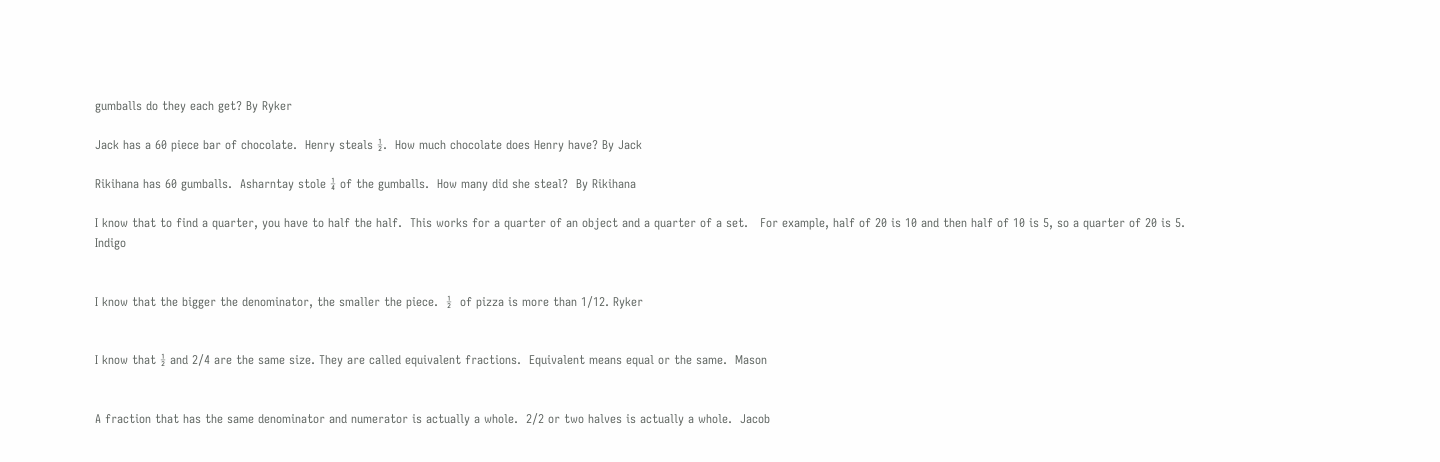gumballs do they each get? By Ryker

Jack has a 60 piece bar of chocolate.  Henry steals ½.  How much chocolate does Henry have? By Jack

Rikihana has 60 gumballs.  Asharntay stole ¼ of the gumballs.  How many did she steal?  By Rikihana

I know that to find a quarter, you have to half the half.  This works for a quarter of an object and a quarter of a set.   For example, half of 20 is 10 and then half of 10 is 5, so a quarter of 20 is 5.  Indigo


I know that the bigger the denominator, the smaller the piece.  ½  of pizza is more than 1/12. Ryker


I know that ½ and 2/4 are the same size. They are called equivalent fractions.  Equivalent means equal or the same.  Mason


A fraction that has the same denominator and numerator is actually a whole.  2/2 or two halves is actually a whole.  Jacob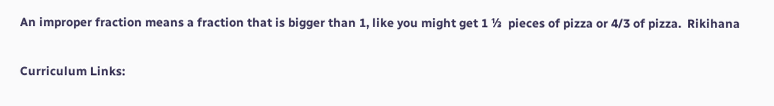An improper fraction means a fraction that is bigger than 1, like you might get 1 ⅓  pieces of pizza or 4/3 of pizza.  Rikihana

Curriculum Links: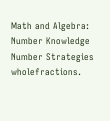Math and Algebra: Number Knowledge Number Strategies wholefractions.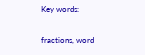Key words:

fractions, word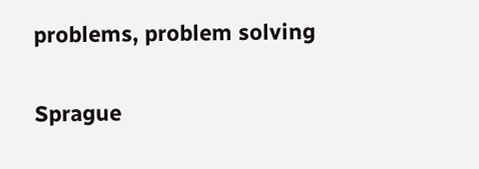problems, problem solving

Sprague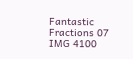Fantastic Fractions 07 IMG 4100